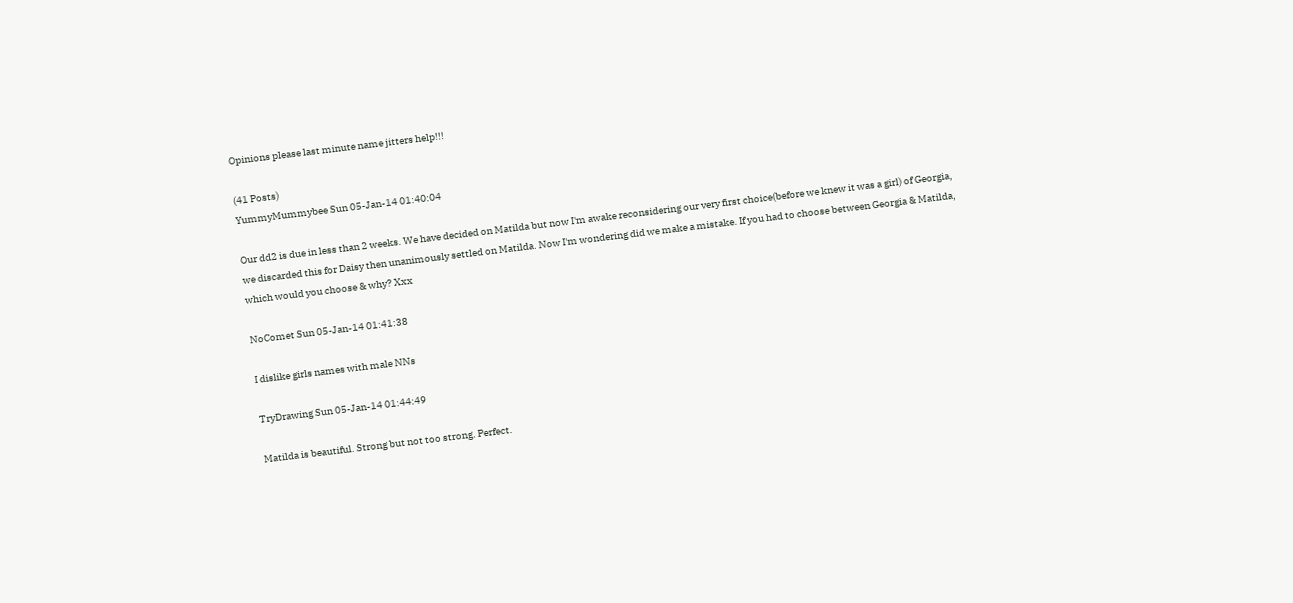Opinions please last minute name jitters help!!!

(41 Posts)
YummyMummybee Sun 05-Jan-14 01:40:04

Our dd2 is due in less than 2 weeks. We have decided on Matilda but now I'm awake reconsidering our very first choice(before we knew it was a girl) of Georgia, we discarded this for Daisy then unanimously settled on Matilda. Now I'm wondering did we make a mistake. If you had to choose between Georgia & Matilda, which would you choose & why? Xxx

NoComet Sun 05-Jan-14 01:41:38

I dislike girls names with male NNs

TryDrawing Sun 05-Jan-14 01:44:49

Matilda is beautiful. Strong but not too strong. Perfect.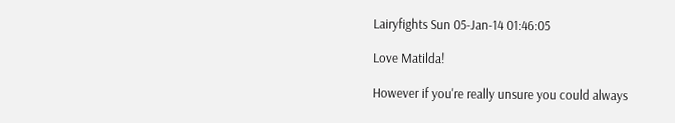Lairyfights Sun 05-Jan-14 01:46:05

Love Matilda!

However if you're really unsure you could always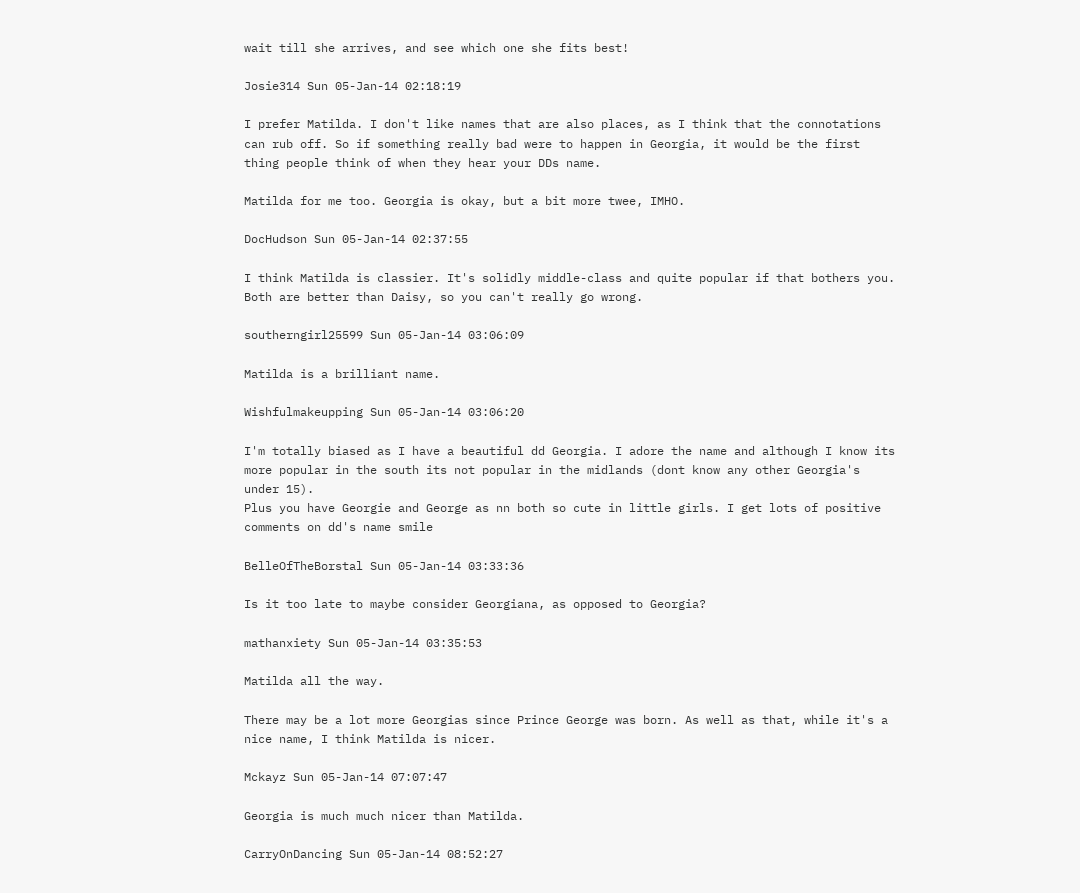wait till she arrives, and see which one she fits best!

Josie314 Sun 05-Jan-14 02:18:19

I prefer Matilda. I don't like names that are also places, as I think that the connotations can rub off. So if something really bad were to happen in Georgia, it would be the first thing people think of when they hear your DDs name.

Matilda for me too. Georgia is okay, but a bit more twee, IMHO.

DocHudson Sun 05-Jan-14 02:37:55

I think Matilda is classier. It's solidly middle-class and quite popular if that bothers you. Both are better than Daisy, so you can't really go wrong.

southerngirl25599 Sun 05-Jan-14 03:06:09

Matilda is a brilliant name.

Wishfulmakeupping Sun 05-Jan-14 03:06:20

I'm totally biased as I have a beautiful dd Georgia. I adore the name and although I know its more popular in the south its not popular in the midlands (dont know any other Georgia's under 15).
Plus you have Georgie and George as nn both so cute in little girls. I get lots of positive comments on dd's name smile

BelleOfTheBorstal Sun 05-Jan-14 03:33:36

Is it too late to maybe consider Georgiana, as opposed to Georgia?

mathanxiety Sun 05-Jan-14 03:35:53

Matilda all the way.

There may be a lot more Georgias since Prince George was born. As well as that, while it's a nice name, I think Matilda is nicer.

Mckayz Sun 05-Jan-14 07:07:47

Georgia is much much nicer than Matilda.

CarryOnDancing Sun 05-Jan-14 08:52:27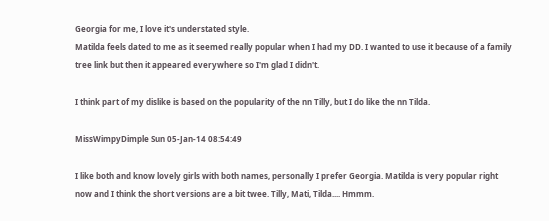Georgia for me, I love it's understated style.
Matilda feels dated to me as it seemed really popular when I had my DD. I wanted to use it because of a family tree link but then it appeared everywhere so I'm glad I didn't.

I think part of my dislike is based on the popularity of the nn Tilly, but I do like the nn Tilda.

MissWimpyDimple Sun 05-Jan-14 08:54:49

I like both and know lovely girls with both names, personally I prefer Georgia. Matilda is very popular right now and I think the short versions are a bit twee. Tilly, Mati, Tilda.... Hmmm.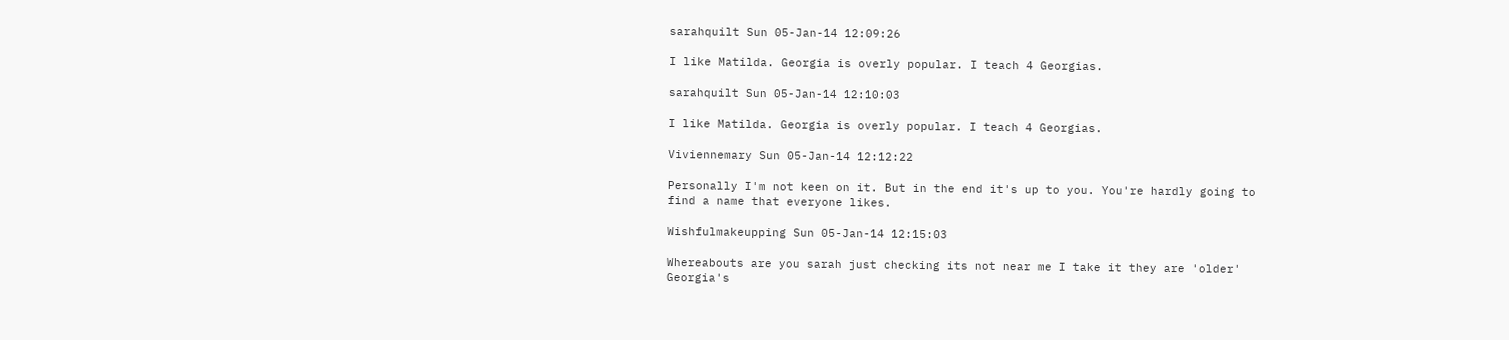sarahquilt Sun 05-Jan-14 12:09:26

I like Matilda. Georgia is overly popular. I teach 4 Georgias.

sarahquilt Sun 05-Jan-14 12:10:03

I like Matilda. Georgia is overly popular. I teach 4 Georgias.

Viviennemary Sun 05-Jan-14 12:12:22

Personally I'm not keen on it. But in the end it's up to you. You're hardly going to find a name that everyone likes.

Wishfulmakeupping Sun 05-Jan-14 12:15:03

Whereabouts are you sarah just checking its not near me I take it they are 'older' Georgia's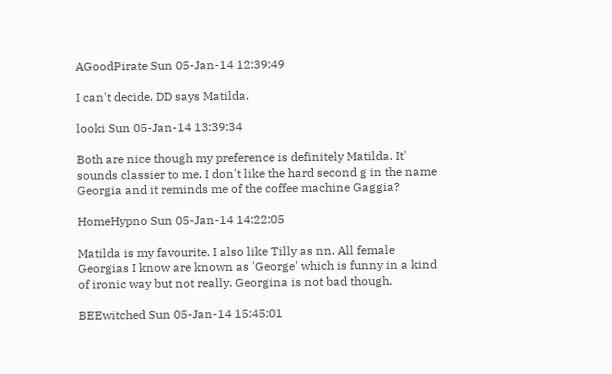AGoodPirate Sun 05-Jan-14 12:39:49

I can't decide. DD says Matilda.

looki Sun 05-Jan-14 13:39:34

Both are nice though my preference is definitely Matilda. It' sounds classier to me. I don't like the hard second g in the name Georgia and it reminds me of the coffee machine Gaggia?

HomeHypno Sun 05-Jan-14 14:22:05

Matilda is my favourite. I also like Tilly as nn. All female Georgias I know are known as 'George' which is funny in a kind of ironic way but not really. Georgina is not bad though.

BEEwitched Sun 05-Jan-14 15:45:01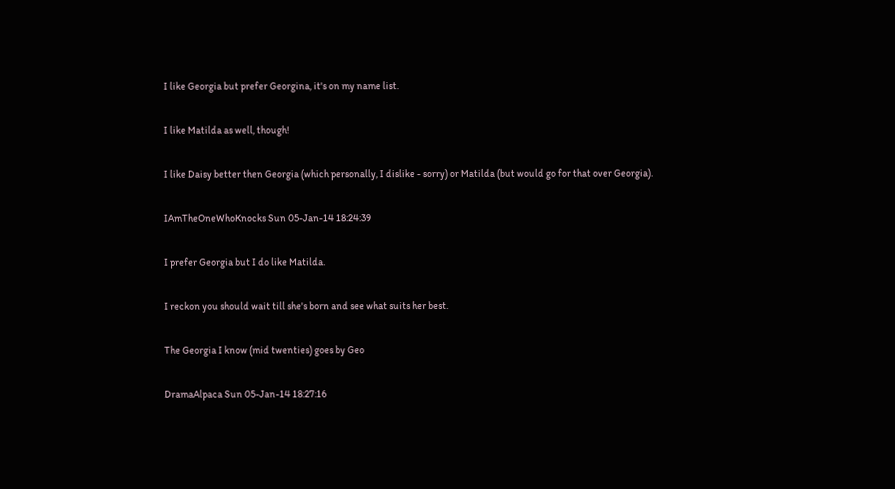I like Georgia but prefer Georgina, it's on my name list.

I like Matilda as well, though!

I like Daisy better then Georgia (which personally, I dislike - sorry) or Matilda (but would go for that over Georgia).

IAmTheOneWhoKnocks Sun 05-Jan-14 18:24:39

I prefer Georgia but I do like Matilda.

I reckon you should wait till she's born and see what suits her best.

The Georgia I know (mid twenties) goes by Geo

DramaAlpaca Sun 05-Jan-14 18:27:16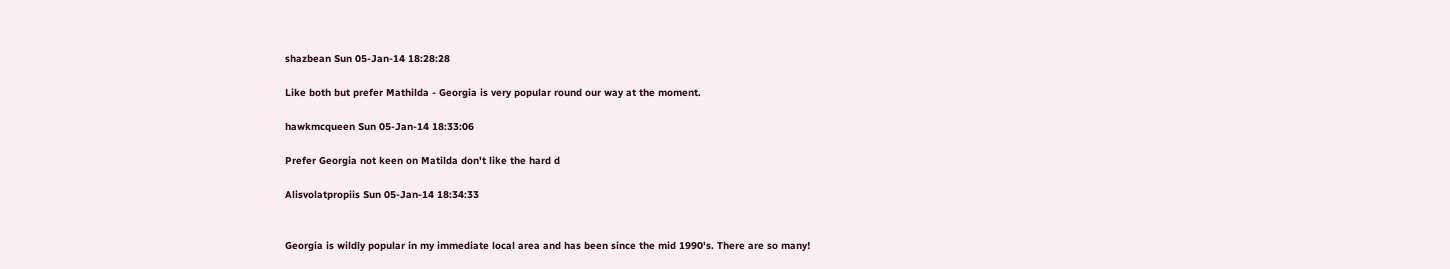shazbean Sun 05-Jan-14 18:28:28

Like both but prefer Mathilda - Georgia is very popular round our way at the moment.

hawkmcqueen Sun 05-Jan-14 18:33:06

Prefer Georgia not keen on Matilda don't like the hard d

Alisvolatpropiis Sun 05-Jan-14 18:34:33


Georgia is wildly popular in my immediate local area and has been since the mid 1990's. There are so many!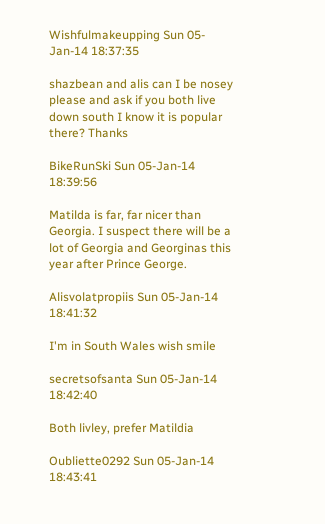Wishfulmakeupping Sun 05-Jan-14 18:37:35

shazbean and alis can I be nosey please and ask if you both live down south I know it is popular there? Thanks

BikeRunSki Sun 05-Jan-14 18:39:56

Matilda is far, far nicer than Georgia. I suspect there will be a lot of Georgia and Georginas this year after Prince George.

Alisvolatpropiis Sun 05-Jan-14 18:41:32

I'm in South Wales wish smile

secretsofsanta Sun 05-Jan-14 18:42:40

Both livley, prefer Matildia

Oubliette0292 Sun 05-Jan-14 18:43:41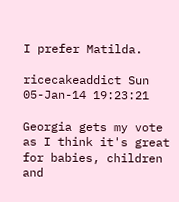I prefer Matilda.

ricecakeaddict Sun 05-Jan-14 19:23:21

Georgia gets my vote as I think it's great for babies, children and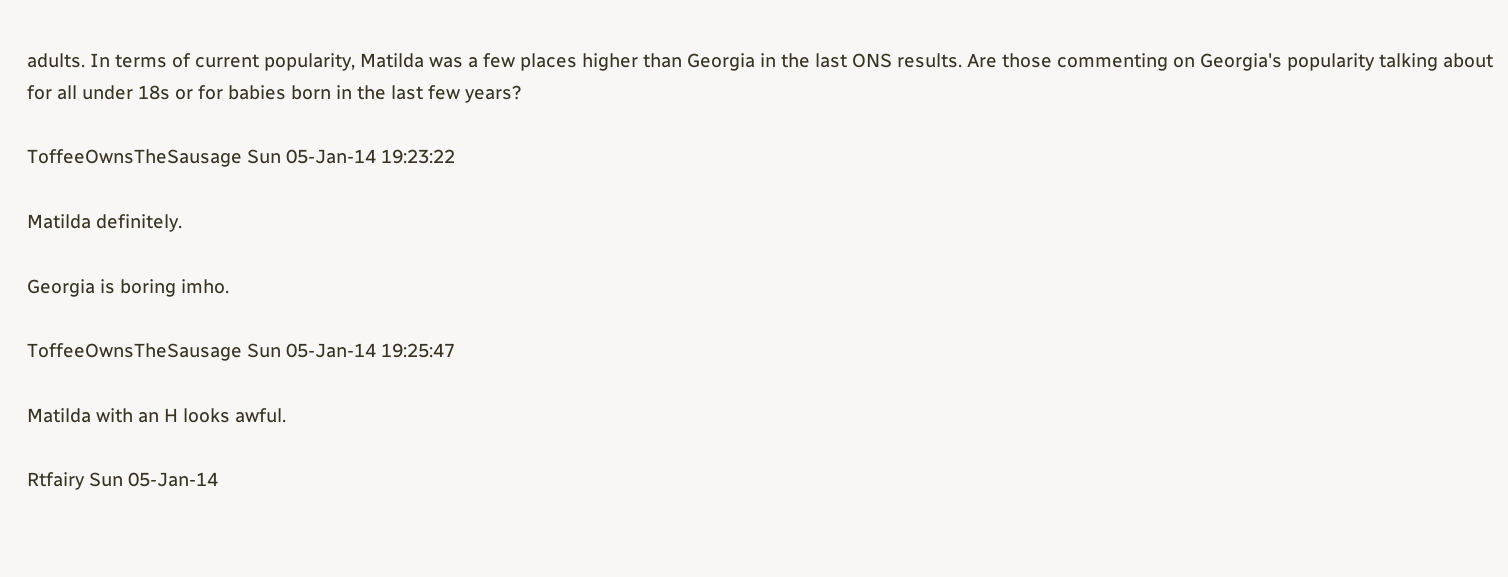adults. In terms of current popularity, Matilda was a few places higher than Georgia in the last ONS results. Are those commenting on Georgia's popularity talking about for all under 18s or for babies born in the last few years?

ToffeeOwnsTheSausage Sun 05-Jan-14 19:23:22

Matilda definitely.

Georgia is boring imho.

ToffeeOwnsTheSausage Sun 05-Jan-14 19:25:47

Matilda with an H looks awful.

Rtfairy Sun 05-Jan-14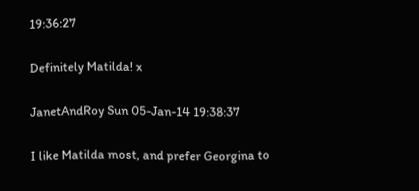19:36:27

Definitely Matilda! x

JanetAndRoy Sun 05-Jan-14 19:38:37

I like Matilda most, and prefer Georgina to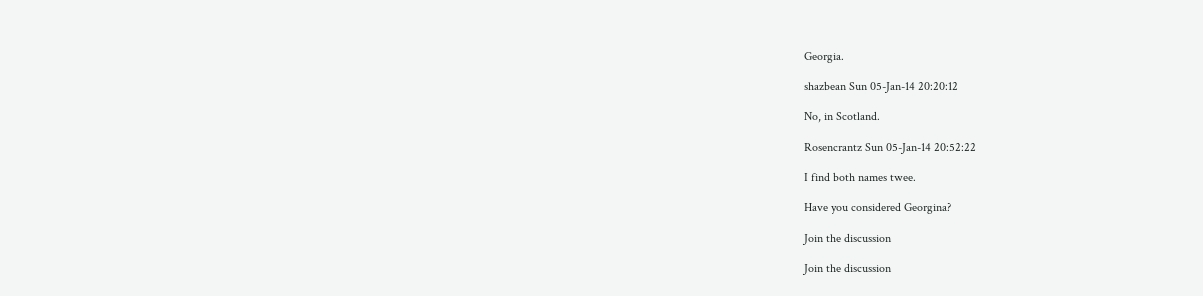Georgia.

shazbean Sun 05-Jan-14 20:20:12

No, in Scotland.

Rosencrantz Sun 05-Jan-14 20:52:22

I find both names twee.

Have you considered Georgina?

Join the discussion

Join the discussion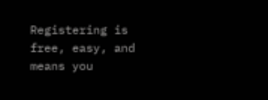Registering is free, easy, and means you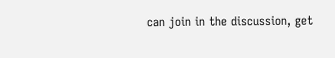can join in the discussion, get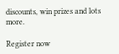discounts, win prizes and lots more.

Register now